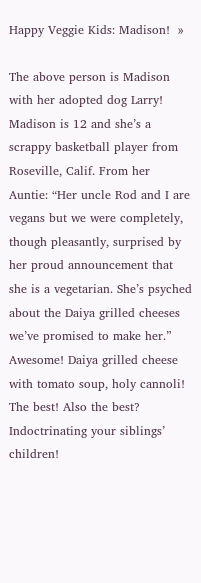Happy Veggie Kids: Madison!  »

The above person is Madison with her adopted dog Larry! Madison is 12 and she’s a scrappy basketball player from Roseville, Calif. From her Auntie: “Her uncle Rod and I are vegans but we were completely, though pleasantly, surprised by her proud announcement that she is a vegetarian. She’s psyched about the Daiya grilled cheeses we’ve promised to make her.” Awesome! Daiya grilled cheese with tomato soup, holy cannoli! The best! Also the best? Indoctrinating your siblings’ children!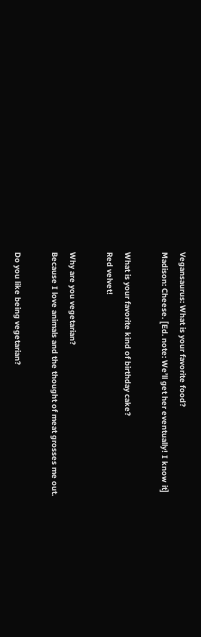Vegansaurus: What is your favorite food?
Madison: Cheese. [Ed. note: We’ll get her eventually! I know it]

What is your favorite kind of birthday cake?
Red velvet!

Why are you vegetarian?
Because I love animals and the thought of meat grosses me out.

Do you like being vegetarian?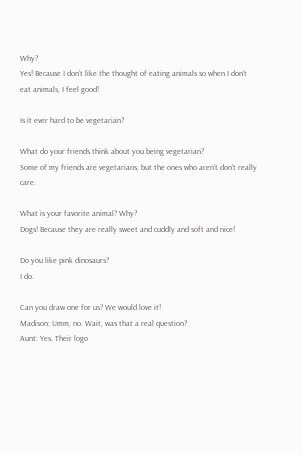Why?
Yes! Because I don’t like the thought of eating animals so when I don’t eat animals, I feel good!

Is it ever hard to be vegetarian?

What do your friends think about you being vegetarian?
Some of my friends are vegetarians, but the ones who aren’t don’t really care.

What is your favorite animal? Why?
Dogs! Because they are really sweet and cuddly and soft and nice!

Do you like pink dinosaurs?
I do.

Can you draw one for us? We would love it!
Madison: Umm, no. Wait, was that a real question?
Aunt: Yes. Their logo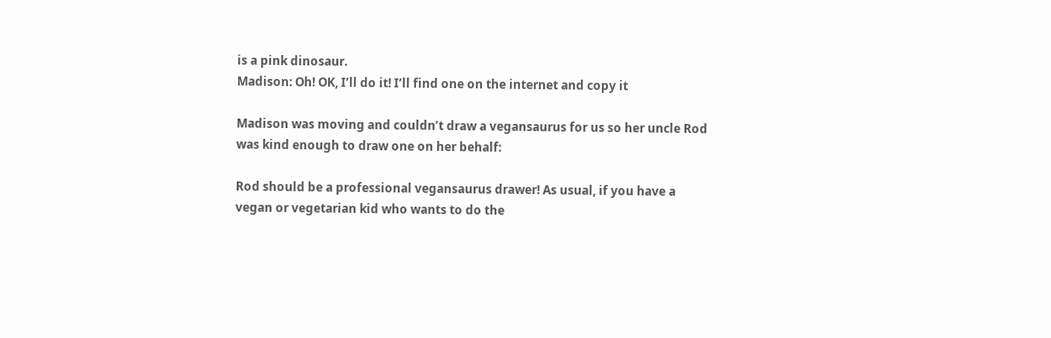is a pink dinosaur.
Madison: Oh! OK, I’ll do it! I’ll find one on the internet and copy it

Madison was moving and couldn’t draw a vegansaurus for us so her uncle Rod was kind enough to draw one on her behalf:

Rod should be a professional vegansaurus drawer! As usual, if you have a vegan or vegetarian kid who wants to do the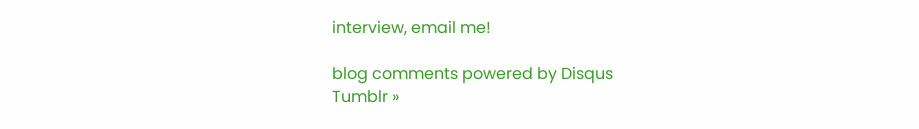interview, email me!

blog comments powered by Disqus
Tumblr »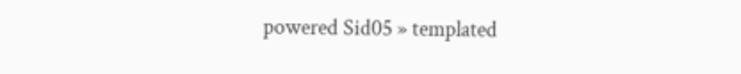powered Sid05 » templated